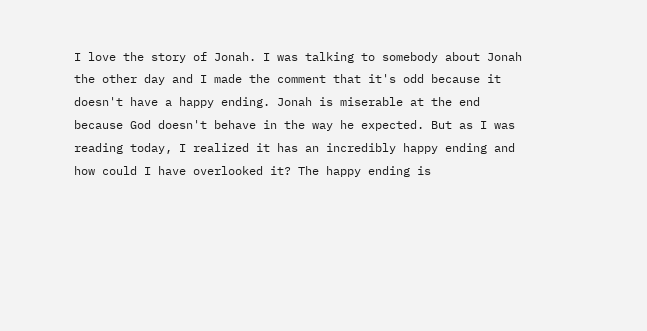I love the story of Jonah. I was talking to somebody about Jonah the other day and I made the comment that it's odd because it doesn't have a happy ending. Jonah is miserable at the end because God doesn't behave in the way he expected. But as I was reading today, I realized it has an incredibly happy ending and how could I have overlooked it? The happy ending is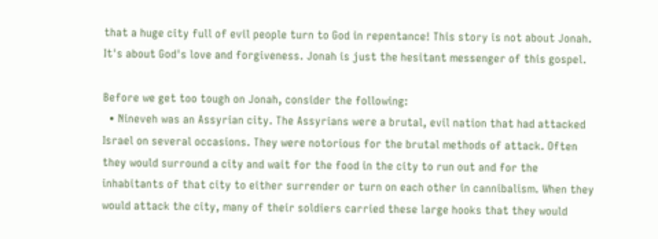that a huge city full of evil people turn to God in repentance! This story is not about Jonah. It's about God's love and forgiveness. Jonah is just the hesitant messenger of this gospel.

Before we get too tough on Jonah, consider the following:
  • Nineveh was an Assyrian city. The Assyrians were a brutal, evil nation that had attacked Israel on several occasions. They were notorious for the brutal methods of attack. Often they would surround a city and wait for the food in the city to run out and for the inhabitants of that city to either surrender or turn on each other in cannibalism. When they would attack the city, many of their soldiers carried these large hooks that they would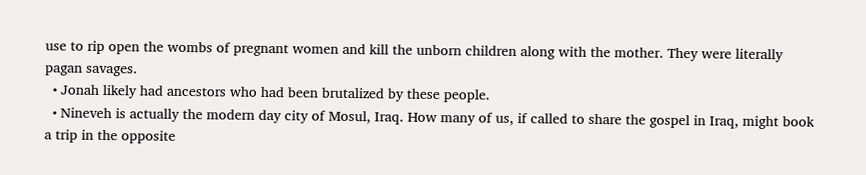use to rip open the wombs of pregnant women and kill the unborn children along with the mother. They were literally pagan savages.
  • Jonah likely had ancestors who had been brutalized by these people.
  • Nineveh is actually the modern day city of Mosul, Iraq. How many of us, if called to share the gospel in Iraq, might book a trip in the opposite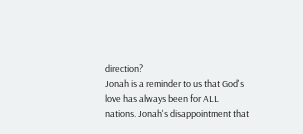direction?
Jonah is a reminder to us that God's love has always been for ALL nations. Jonah's disappointment that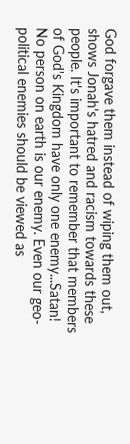God forgave them instead of wiping them out, shows Jonah's hatred and racism towards these people. It's important to remember that members of God's Kingdom have only one enemy...Satan! No person on earth is our enemy. Even our geo-political enemies should be viewed as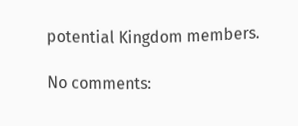potential Kingdom members.

No comments: